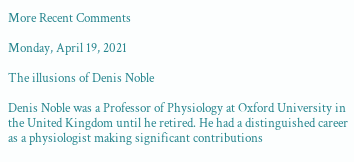More Recent Comments

Monday, April 19, 2021

The illusions of Denis Noble

Denis Noble was a Professor of Physiology at Oxford University in the United Kingdom until he retired. He had a distinguished career as a physiologist making significant contributions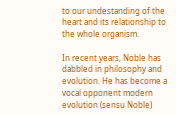to our undestanding of the heart and its relationship to the whole organism.

In recent years, Noble has dabbled in philosophy and evolution. He has become a vocal opponent modern evolution (sensu Noble)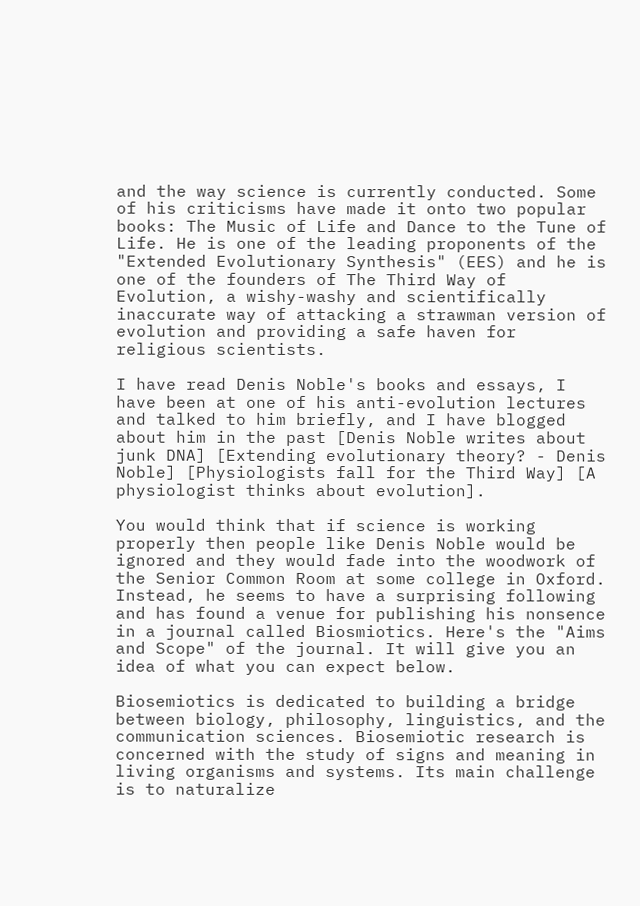and the way science is currently conducted. Some of his criticisms have made it onto two popular books: The Music of Life and Dance to the Tune of Life. He is one of the leading proponents of the "Extended Evolutionary Synthesis" (EES) and he is one of the founders of The Third Way of Evolution, a wishy-washy and scientifically inaccurate way of attacking a strawman version of evolution and providing a safe haven for religious scientists.

I have read Denis Noble's books and essays, I have been at one of his anti-evolution lectures and talked to him briefly, and I have blogged about him in the past [Denis Noble writes about junk DNA] [Extending evolutionary theory? - Denis Noble] [Physiologists fall for the Third Way] [A physiologist thinks about evolution].

You would think that if science is working properly then people like Denis Noble would be ignored and they would fade into the woodwork of the Senior Common Room at some college in Oxford. Instead, he seems to have a surprising following and has found a venue for publishing his nonsence in a journal called Biosmiotics. Here's the "Aims and Scope" of the journal. It will give you an idea of what you can expect below.

Biosemiotics is dedicated to building a bridge between biology, philosophy, linguistics, and the communication sciences. Biosemiotic research is concerned with the study of signs and meaning in living organisms and systems. Its main challenge is to naturalize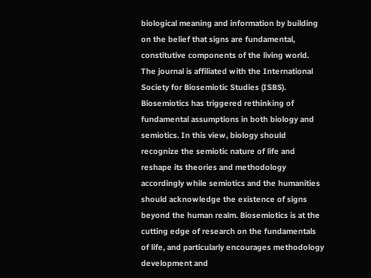biological meaning and information by building on the belief that signs are fundamental, constitutive components of the living world. The journal is affiliated with the International Society for Biosemiotic Studies (ISBS). Biosemiotics has triggered rethinking of fundamental assumptions in both biology and semiotics. In this view, biology should recognize the semiotic nature of life and reshape its theories and methodology accordingly while semiotics and the humanities should acknowledge the existence of signs beyond the human realm. Biosemiotics is at the cutting edge of research on the fundamentals of life, and particularly encourages methodology development and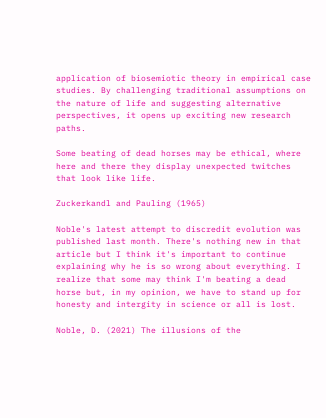application of biosemiotic theory in empirical case studies. By challenging traditional assumptions on the nature of life and suggesting alternative perspectives, it opens up exciting new research paths.

Some beating of dead horses may be ethical, where here and there they display unexpected twitches that look like life.

Zuckerkandl and Pauling (1965)

Noble's latest attempt to discredit evolution was published last month. There's nothing new in that article but I think it's important to continue explaining why he is so wrong about everything. I realize that some may think I'm beating a dead horse but, in my opinion, we have to stand up for honesty and intergity in science or all is lost.

Noble, D. (2021) The illusions of the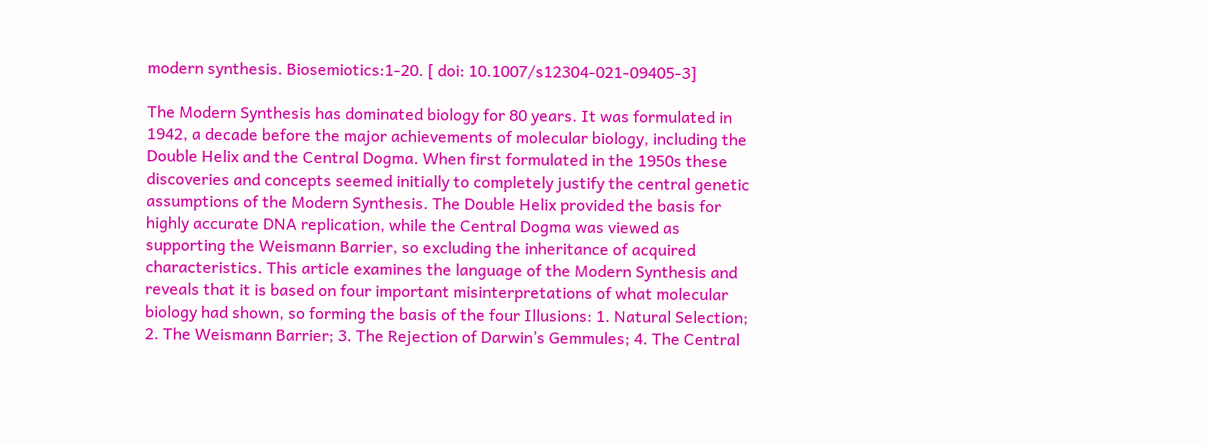modern synthesis. Biosemiotics:1-20. [ doi: 10.1007/s12304-021-09405-3]

The Modern Synthesis has dominated biology for 80 years. It was formulated in 1942, a decade before the major achievements of molecular biology, including the Double Helix and the Central Dogma. When first formulated in the 1950s these discoveries and concepts seemed initially to completely justify the central genetic assumptions of the Modern Synthesis. The Double Helix provided the basis for highly accurate DNA replication, while the Central Dogma was viewed as supporting the Weismann Barrier, so excluding the inheritance of acquired characteristics. This article examines the language of the Modern Synthesis and reveals that it is based on four important misinterpretations of what molecular biology had shown, so forming the basis of the four Illusions: 1. Natural Selection; 2. The Weismann Barrier; 3. The Rejection of Darwin’s Gemmules; 4. The Central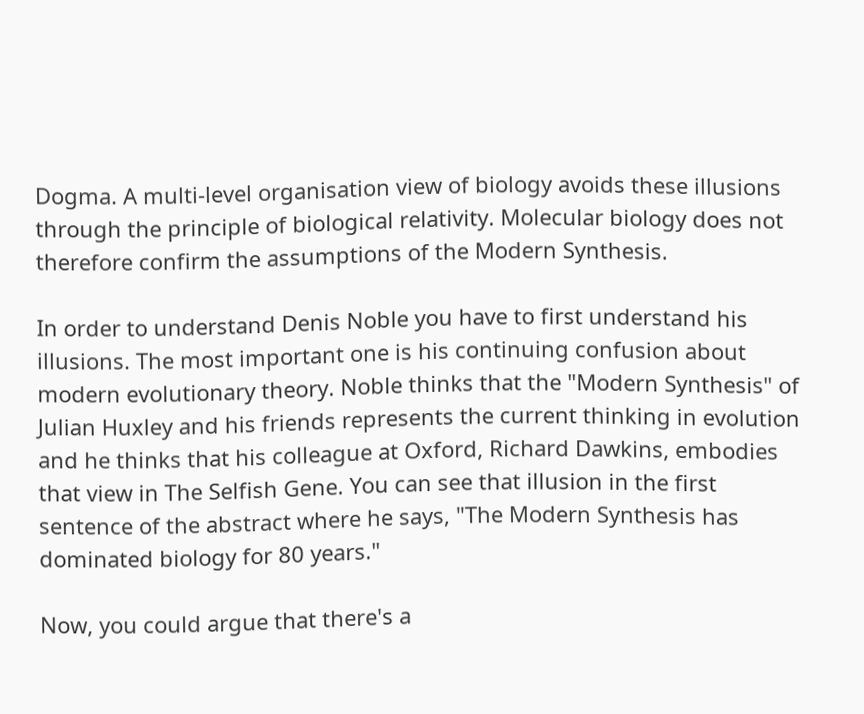Dogma. A multi-level organisation view of biology avoids these illusions through the principle of biological relativity. Molecular biology does not therefore confirm the assumptions of the Modern Synthesis.

In order to understand Denis Noble you have to first understand his illusions. The most important one is his continuing confusion about modern evolutionary theory. Noble thinks that the "Modern Synthesis" of Julian Huxley and his friends represents the current thinking in evolution and he thinks that his colleague at Oxford, Richard Dawkins, embodies that view in The Selfish Gene. You can see that illusion in the first sentence of the abstract where he says, "The Modern Synthesis has dominated biology for 80 years."

Now, you could argue that there's a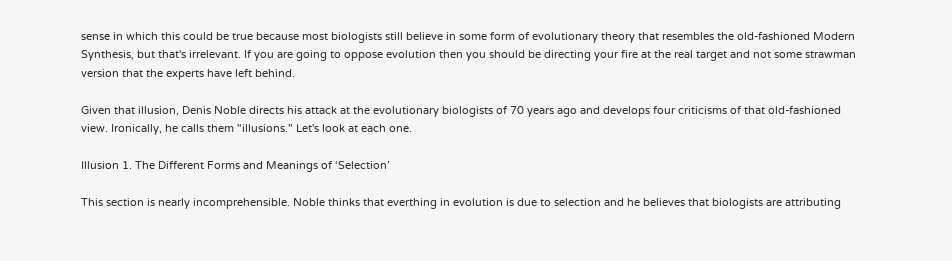sense in which this could be true because most biologists still believe in some form of evolutionary theory that resembles the old-fashioned Modern Synthesis, but that's irrelevant. If you are going to oppose evolution then you should be directing your fire at the real target and not some strawman version that the experts have left behind.

Given that illusion, Denis Noble directs his attack at the evolutionary biologists of 70 years ago and develops four criticisms of that old-fashioned view. Ironically, he calls them "illusions." Let's look at each one.

Illusion 1. The Different Forms and Meanings of ‘Selection’

This section is nearly incomprehensible. Noble thinks that everthing in evolution is due to selection and he believes that biologists are attributing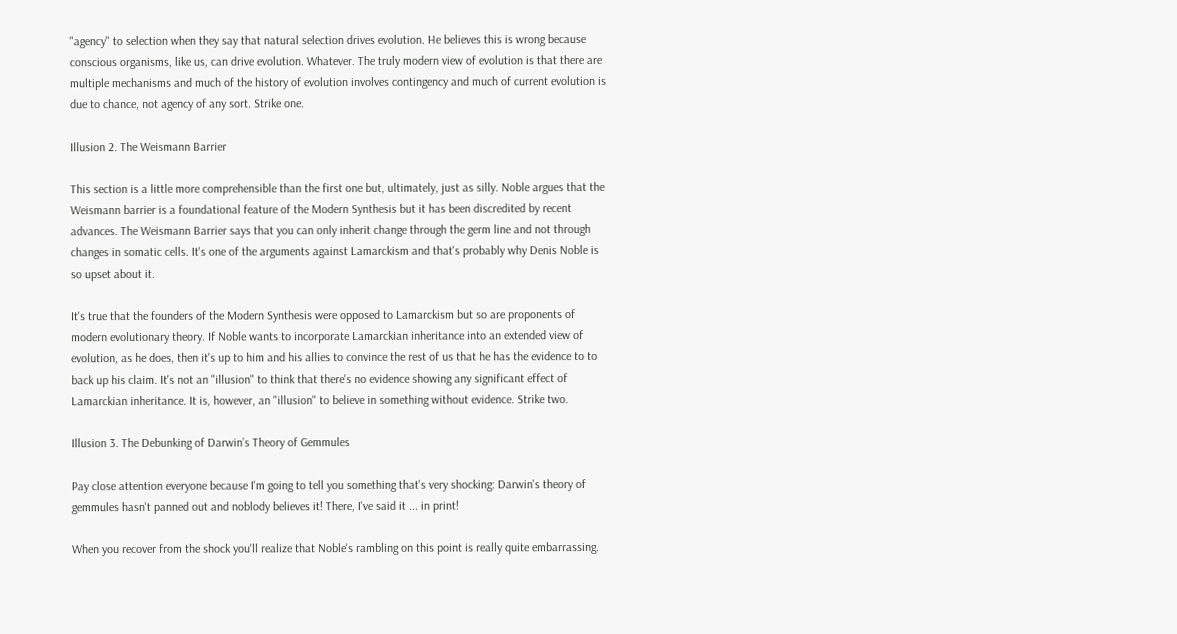"agency" to selection when they say that natural selection drives evolution. He believes this is wrong because conscious organisms, like us, can drive evolution. Whatever. The truly modern view of evolution is that there are multiple mechanisms and much of the history of evolution involves contingency and much of current evolution is due to chance, not agency of any sort. Strike one.

Illusion 2. The Weismann Barrier

This section is a little more comprehensible than the first one but, ultimately, just as silly. Noble argues that the Weismann barrier is a foundational feature of the Modern Synthesis but it has been discredited by recent advances. The Weismann Barrier says that you can only inherit change through the germ line and not through changes in somatic cells. It's one of the arguments against Lamarckism and that's probably why Denis Noble is so upset about it.

It's true that the founders of the Modern Synthesis were opposed to Lamarckism but so are proponents of modern evolutionary theory. If Noble wants to incorporate Lamarckian inheritance into an extended view of evolution, as he does, then it's up to him and his allies to convince the rest of us that he has the evidence to to back up his claim. It's not an "illusion" to think that there's no evidence showing any significant effect of Lamarckian inheritance. It is, however, an "illusion" to believe in something without evidence. Strike two.

Illusion 3. The Debunking of Darwin’s Theory of Gemmules

Pay close attention everyone because I'm going to tell you something that's very shocking: Darwin's theory of gemmules hasn't panned out and noblody believes it! There, I've said it ... in print!

When you recover from the shock you'll realize that Noble's rambling on this point is really quite embarrassing.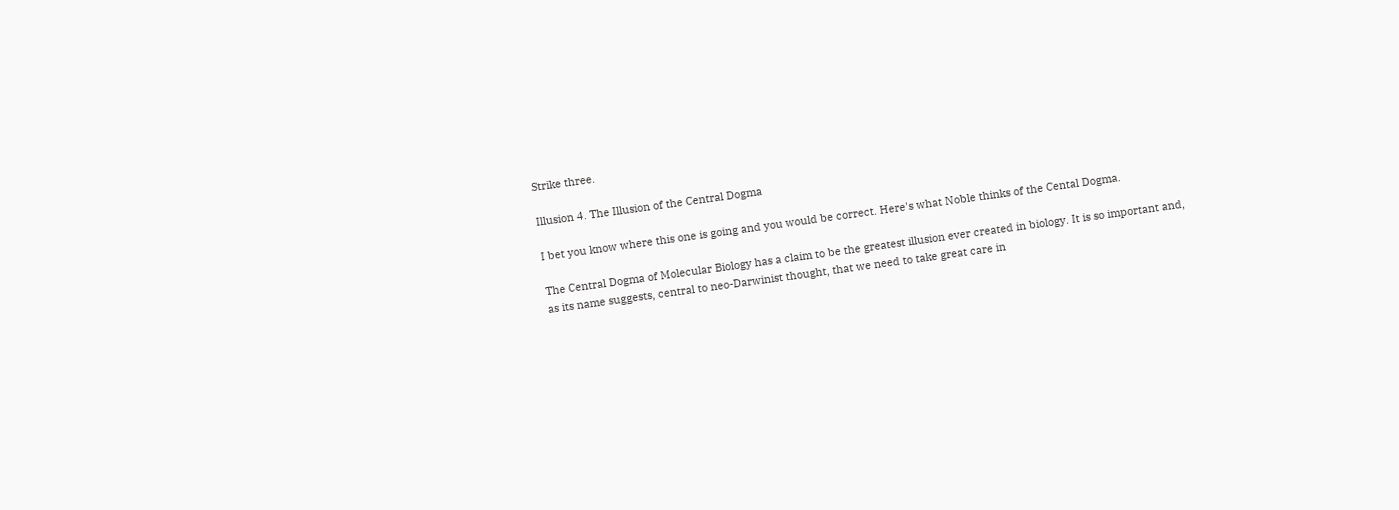Strike three.

Illusion 4. The Illusion of the Central Dogma

I bet you know where this one is going and you would be correct. Here's what Noble thinks of the Cental Dogma.

The Central Dogma of Molecular Biology has a claim to be the greatest illusion ever created in biology. It is so important and, as its name suggests, central to neo-Darwinist thought, that we need to take great care in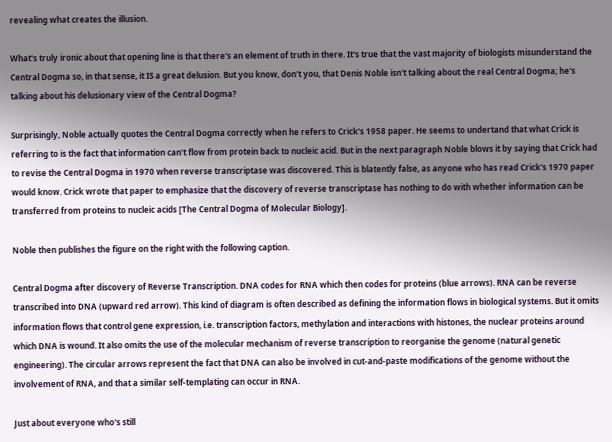revealing what creates the illusion.

What's truly ironic about that opening line is that there's an element of truth in there. It's true that the vast majority of biologists misunderstand the Central Dogma so, in that sense, it IS a great delusion. But you know, don't you, that Denis Noble isn't talking about the real Central Dogma; he's talking about his delusionary view of the Central Dogma?

Surprisingly, Noble actually quotes the Central Dogma correctly when he refers to Crick's 1958 paper. He seems to undertand that what Crick is referring to is the fact that information can't flow from protein back to nucleic acid. But in the next paragraph Noble blows it by saying that Crick had to revise the Central Dogma in 1970 when reverse transcriptase was discovered. This is blatently false, as anyone who has read Crick's 1970 paper would know. Crick wrote that paper to emphasize that the discovery of reverse transcriptase has nothing to do with whether information can be transferred from proteins to nucleic acids [The Central Dogma of Molecular Biology].

Noble then publishes the figure on the right with the following caption.

Central Dogma after discovery of Reverse Transcription. DNA codes for RNA which then codes for proteins (blue arrows). RNA can be reverse transcribed into DNA (upward red arrow). This kind of diagram is often described as defining the information flows in biological systems. But it omits information flows that control gene expression, i.e. transcription factors, methylation and interactions with histones, the nuclear proteins around which DNA is wound. It also omits the use of the molecular mechanism of reverse transcription to reorganise the genome (natural genetic engineering). The circular arrows represent the fact that DNA can also be involved in cut-and-paste modifications of the genome without the involvement of RNA, and that a similar self-templating can occur in RNA.

Just about everyone who's still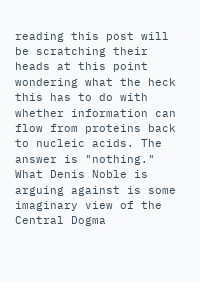reading this post will be scratching their heads at this point wondering what the heck this has to do with whether information can flow from proteins back to nucleic acids. The answer is "nothing." What Denis Noble is arguing against is some imaginary view of the Central Dogma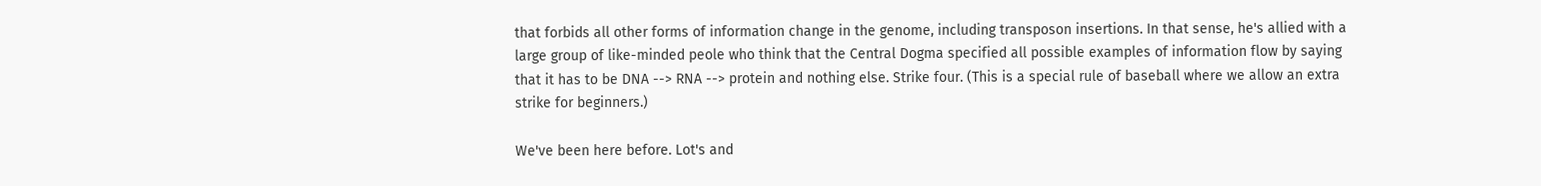that forbids all other forms of information change in the genome, including transposon insertions. In that sense, he's allied with a large group of like-minded peole who think that the Central Dogma specified all possible examples of information flow by saying that it has to be DNA --> RNA --> protein and nothing else. Strike four. (This is a special rule of baseball where we allow an extra strike for beginners.)

We've been here before. Lot's and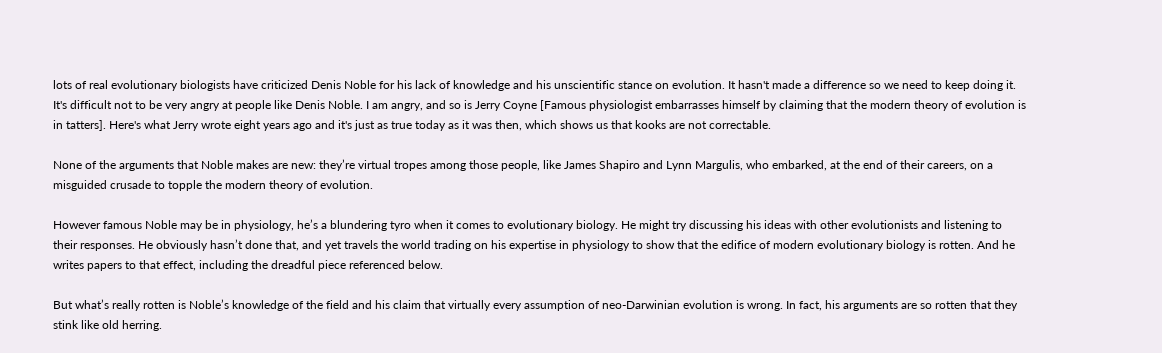lots of real evolutionary biologists have criticized Denis Noble for his lack of knowledge and his unscientific stance on evolution. It hasn't made a difference so we need to keep doing it. It's difficult not to be very angry at people like Denis Noble. I am angry, and so is Jerry Coyne [Famous physiologist embarrasses himself by claiming that the modern theory of evolution is in tatters]. Here's what Jerry wrote eight years ago and it's just as true today as it was then, which shows us that kooks are not correctable.

None of the arguments that Noble makes are new: they’re virtual tropes among those people, like James Shapiro and Lynn Margulis, who embarked, at the end of their careers, on a misguided crusade to topple the modern theory of evolution.

However famous Noble may be in physiology, he’s a blundering tyro when it comes to evolutionary biology. He might try discussing his ideas with other evolutionists and listening to their responses. He obviously hasn’t done that, and yet travels the world trading on his expertise in physiology to show that the edifice of modern evolutionary biology is rotten. And he writes papers to that effect, including the dreadful piece referenced below.

But what’s really rotten is Noble’s knowledge of the field and his claim that virtually every assumption of neo-Darwinian evolution is wrong. In fact, his arguments are so rotten that they stink like old herring.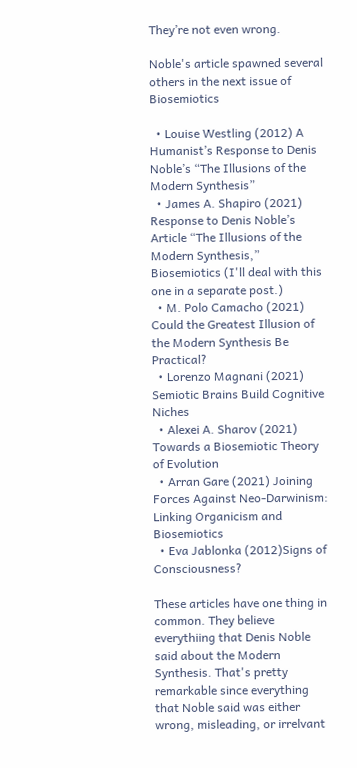They’re not even wrong.

Noble's article spawned several others in the next issue of Biosemiotics

  • Louise Westling (2012) A Humanist’s Response to Denis Noble’s “The Illusions of the Modern Synthesis”
  • James A. Shapiro (2021) Response to Denis Noble’s Article “The Illusions of the Modern Synthesis,” Biosemiotics (I'll deal with this one in a separate post.)
  • M. Polo Camacho (2021) Could the Greatest Illusion of the Modern Synthesis Be Practical?
  • Lorenzo Magnani (2021) Semiotic Brains Build Cognitive Niches
  • Alexei A. Sharov (2021) Towards a Biosemiotic Theory of Evolution
  • Arran Gare (2021) Joining Forces Against Neo-Darwinism: Linking Organicism and Biosemiotics
  • Eva Jablonka (2012)Signs of Consciousness?

These articles have one thing in common. They believe everythiing that Denis Noble said about the Modern Synthesis. That's pretty remarkable since everything that Noble said was either wrong, misleading, or irrelvant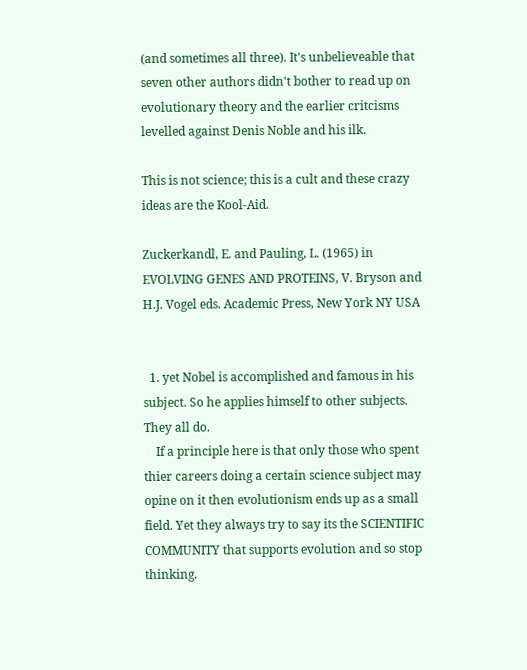(and sometimes all three). It's unbelieveable that seven other authors didn't bother to read up on evolutionary theory and the earlier critcisms levelled against Denis Noble and his ilk.

This is not science; this is a cult and these crazy ideas are the Kool-Aid.

Zuckerkandl, E. and Pauling, L. (1965) in EVOLVING GENES AND PROTEINS, V. Bryson and H.J. Vogel eds. Academic Press, New York NY USA


  1. yet Nobel is accomplished and famous in his subject. So he applies himself to other subjects. They all do.
    If a principle here is that only those who spent thier careers doing a certain science subject may opine on it then evolutionism ends up as a small field. Yet they always try to say its the SCIENTIFIC COMMUNITY that supports evolution and so stop thinking.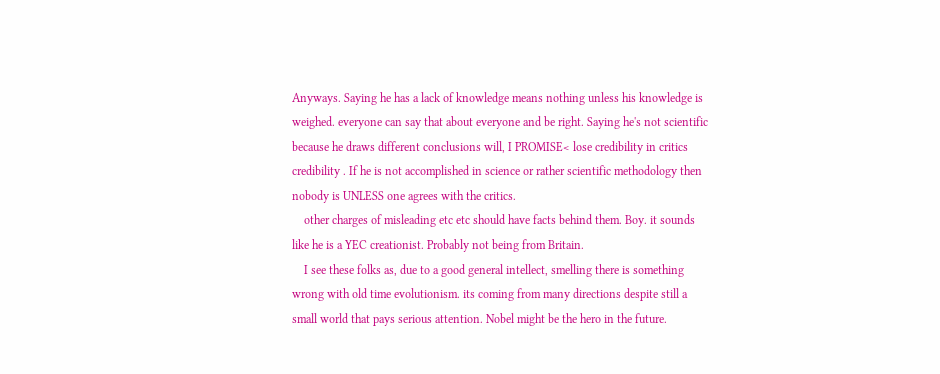Anyways. Saying he has a lack of knowledge means nothing unless his knowledge is weighed. everyone can say that about everyone and be right. Saying he's not scientific because he draws different conclusions will, I PROMISE< lose credibility in critics credibility . If he is not accomplished in science or rather scientific methodology then nobody is UNLESS one agrees with the critics.
    other charges of misleading etc etc should have facts behind them. Boy. it sounds like he is a YEC creationist. Probably not being from Britain.
    I see these folks as, due to a good general intellect, smelling there is something wrong with old time evolutionism. its coming from many directions despite still a small world that pays serious attention. Nobel might be the hero in the future.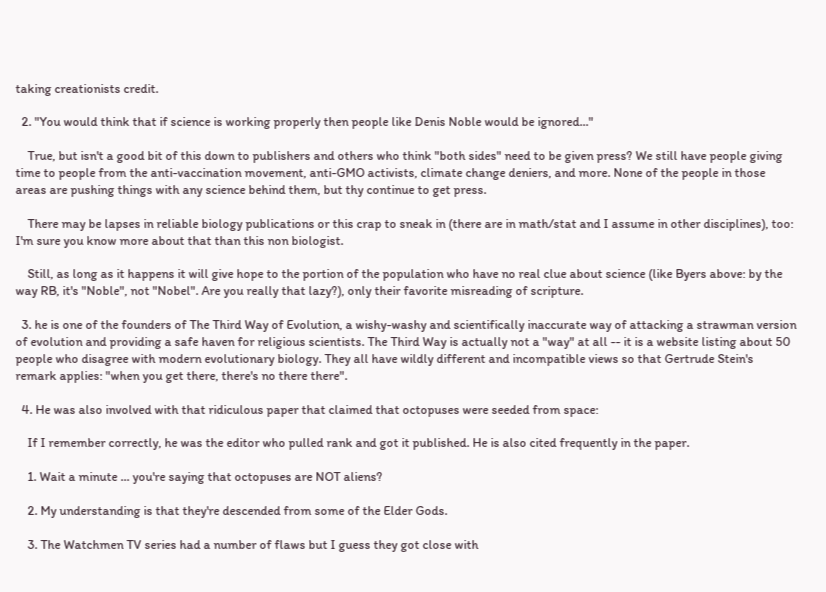taking creationists credit.

  2. "You would think that if science is working properly then people like Denis Noble would be ignored..."

    True, but isn't a good bit of this down to publishers and others who think "both sides" need to be given press? We still have people giving time to people from the anti-vaccination movement, anti-GMO activists, climate change deniers, and more. None of the people in those areas are pushing things with any science behind them, but thy continue to get press.

    There may be lapses in reliable biology publications or this crap to sneak in (there are in math/stat and I assume in other disciplines), too: I'm sure you know more about that than this non biologist.

    Still, as long as it happens it will give hope to the portion of the population who have no real clue about science (like Byers above: by the way RB, it's "Noble", not "Nobel". Are you really that lazy?), only their favorite misreading of scripture.

  3. he is one of the founders of The Third Way of Evolution, a wishy-washy and scientifically inaccurate way of attacking a strawman version of evolution and providing a safe haven for religious scientists. The Third Way is actually not a "way" at all -- it is a website listing about 50 people who disagree with modern evolutionary biology. They all have wildly different and incompatible views so that Gertrude Stein's remark applies: "when you get there, there's no there there".

  4. He was also involved with that ridiculous paper that claimed that octopuses were seeded from space:

    If I remember correctly, he was the editor who pulled rank and got it published. He is also cited frequently in the paper.

    1. Wait a minute ... you're saying that octopuses are NOT aliens?

    2. My understanding is that they're descended from some of the Elder Gods.

    3. The Watchmen TV series had a number of flaws but I guess they got close with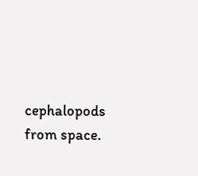cephalopods from space.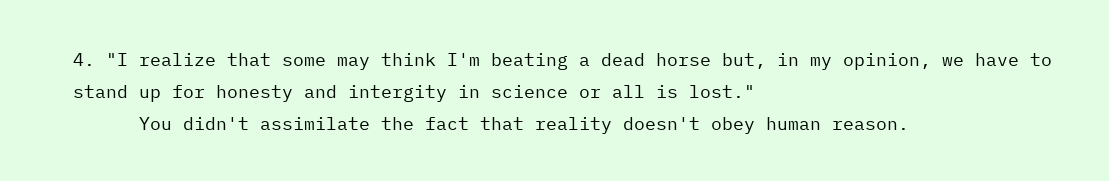4. "I realize that some may think I'm beating a dead horse but, in my opinion, we have to stand up for honesty and intergity in science or all is lost."
      You didn't assimilate the fact that reality doesn't obey human reason.